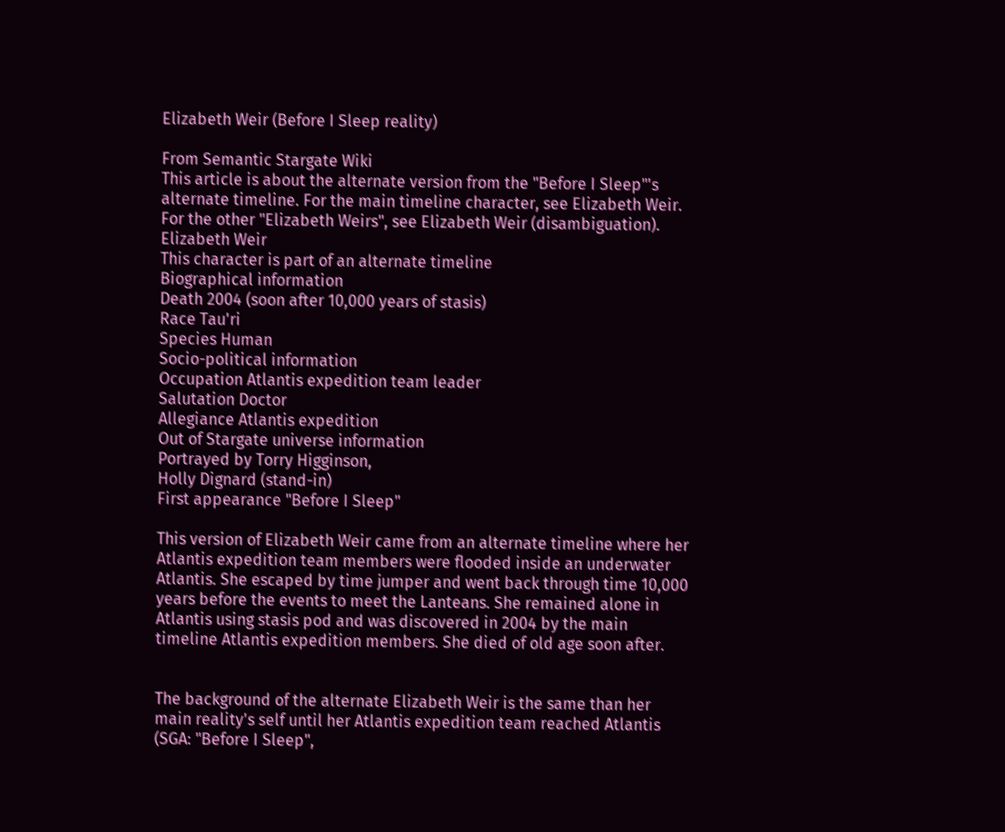Elizabeth Weir (Before I Sleep reality)

From Semantic Stargate Wiki
This article is about the alternate version from the "Before I Sleep"'s alternate timeline. For the main timeline character, see Elizabeth Weir. For the other "Elizabeth Weirs", see Elizabeth Weir (disambiguation).
Elizabeth Weir
This character is part of an alternate timeline
Biographical information
Death 2004 (soon after 10,000 years of stasis)
Race Tau'ri
Species Human
Socio-political information
Occupation Atlantis expedition team leader
Salutation Doctor
Allegiance Atlantis expedition
Out of Stargate universe information
Portrayed by Torry Higginson,
Holly Dignard (stand-in)
First appearance "Before I Sleep"

This version of Elizabeth Weir came from an alternate timeline where her Atlantis expedition team members were flooded inside an underwater Atlantis. She escaped by time jumper and went back through time 10,000 years before the events to meet the Lanteans. She remained alone in Atlantis using stasis pod and was discovered in 2004 by the main timeline Atlantis expedition members. She died of old age soon after.


The background of the alternate Elizabeth Weir is the same than her main reality's self until her Atlantis expedition team reached Atlantis (SGA: "Before I Sleep",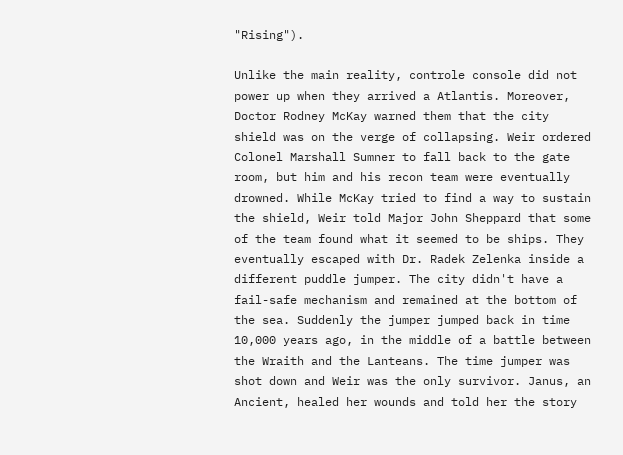"Rising").

Unlike the main reality, controle console did not power up when they arrived a Atlantis. Moreover, Doctor Rodney McKay warned them that the city shield was on the verge of collapsing. Weir ordered Colonel Marshall Sumner to fall back to the gate room, but him and his recon team were eventually drowned. While McKay tried to find a way to sustain the shield, Weir told Major John Sheppard that some of the team found what it seemed to be ships. They eventually escaped with Dr. Radek Zelenka inside a different puddle jumper. The city didn't have a fail-safe mechanism and remained at the bottom of the sea. Suddenly the jumper jumped back in time 10,000 years ago, in the middle of a battle between the Wraith and the Lanteans. The time jumper was shot down and Weir was the only survivor. Janus, an Ancient, healed her wounds and told her the story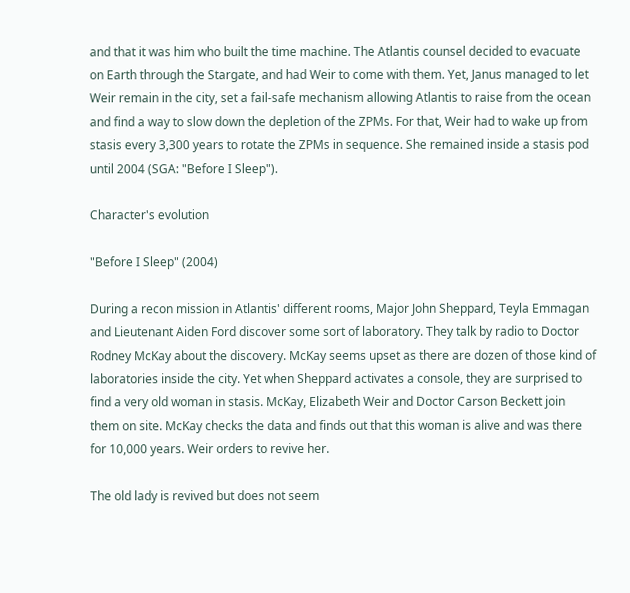and that it was him who built the time machine. The Atlantis counsel decided to evacuate on Earth through the Stargate, and had Weir to come with them. Yet, Janus managed to let Weir remain in the city, set a fail-safe mechanism allowing Atlantis to raise from the ocean and find a way to slow down the depletion of the ZPMs. For that, Weir had to wake up from stasis every 3,300 years to rotate the ZPMs in sequence. She remained inside a stasis pod until 2004 (SGA: "Before I Sleep").

Character's evolution

"Before I Sleep" (2004)

During a recon mission in Atlantis' different rooms, Major John Sheppard, Teyla Emmagan and Lieutenant Aiden Ford discover some sort of laboratory. They talk by radio to Doctor Rodney McKay about the discovery. McKay seems upset as there are dozen of those kind of laboratories inside the city. Yet when Sheppard activates a console, they are surprised to find a very old woman in stasis. McKay, Elizabeth Weir and Doctor Carson Beckett join them on site. McKay checks the data and finds out that this woman is alive and was there for 10,000 years. Weir orders to revive her.

The old lady is revived but does not seem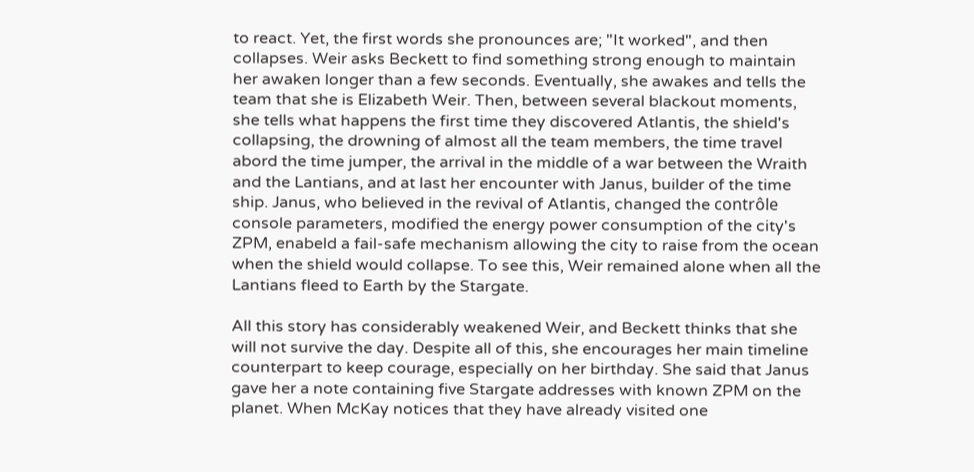to react. Yet, the first words she pronounces are; "It worked", and then collapses. Weir asks Beckett to find something strong enough to maintain her awaken longer than a few seconds. Eventually, she awakes and tells the team that she is Elizabeth Weir. Then, between several blackout moments, she tells what happens the first time they discovered Atlantis, the shield's collapsing, the drowning of almost all the team members, the time travel abord the time jumper, the arrival in the middle of a war between the Wraith and the Lantians, and at last her encounter with Janus, builder of the time ship. Janus, who believed in the revival of Atlantis, changed the contrôle console parameters, modified the energy power consumption of the city's ZPM, enabeld a fail-safe mechanism allowing the city to raise from the ocean when the shield would collapse. To see this, Weir remained alone when all the Lantians fleed to Earth by the Stargate.

All this story has considerably weakened Weir, and Beckett thinks that she will not survive the day. Despite all of this, she encourages her main timeline counterpart to keep courage, especially on her birthday. She said that Janus gave her a note containing five Stargate addresses with known ZPM on the planet. When McKay notices that they have already visited one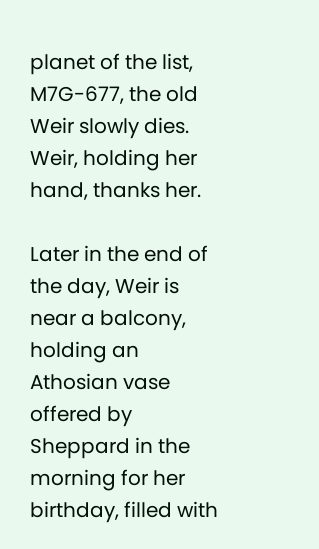planet of the list, M7G-677, the old Weir slowly dies. Weir, holding her hand, thanks her.

Later in the end of the day, Weir is near a balcony, holding an Athosian vase offered by Sheppard in the morning for her birthday, filled with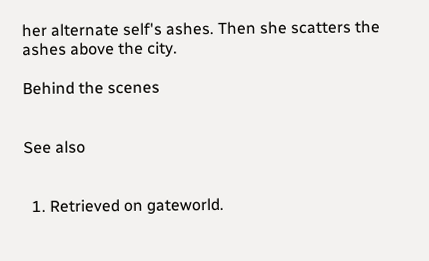her alternate self's ashes. Then she scatters the ashes above the city.

Behind the scenes


See also


  1. Retrieved on gateworld.